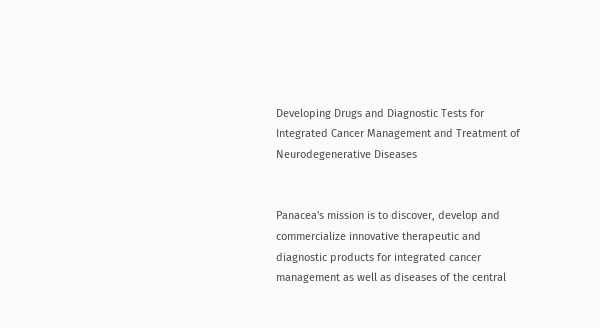Developing Drugs and Diagnostic Tests for Integrated Cancer Management and Treatment of Neurodegenerative Diseases


Panacea's mission is to discover, develop and commercialize innovative therapeutic and diagnostic products for integrated cancer management as well as diseases of the central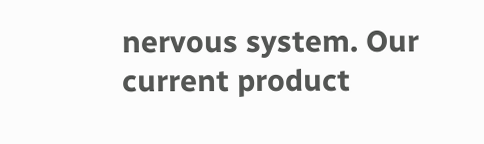nervous system. Our current product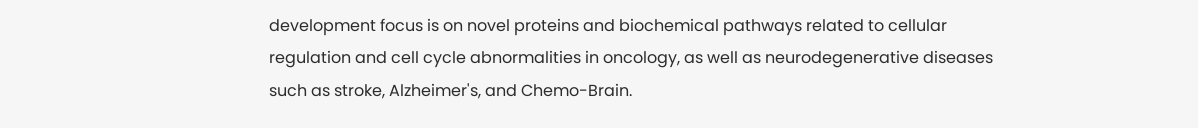development focus is on novel proteins and biochemical pathways related to cellular regulation and cell cycle abnormalities in oncology, as well as neurodegenerative diseases such as stroke, Alzheimer's, and Chemo-Brain.